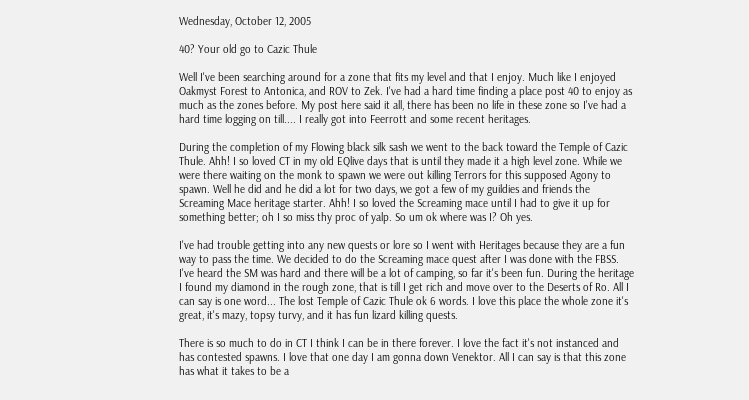Wednesday, October 12, 2005

40? Your old go to Cazic Thule

Well I've been searching around for a zone that fits my level and that I enjoy. Much like I enjoyed Oakmyst Forest to Antonica, and ROV to Zek. I've had a hard time finding a place post 40 to enjoy as much as the zones before. My post here said it all, there has been no life in these zone so I've had a hard time logging on till.... I really got into Feerrott and some recent heritages.

During the completion of my Flowing black silk sash we went to the back toward the Temple of Cazic Thule. Ahh! I so loved CT in my old EQlive days that is until they made it a high level zone. While we were there waiting on the monk to spawn we were out killing Terrors for this supposed Agony to spawn. Well he did and he did a lot for two days, we got a few of my guildies and friends the Screaming Mace heritage starter. Ahh! I so loved the Screaming mace until I had to give it up for something better; oh I so miss thy proc of yalp. So um ok where was I? Oh yes.

I've had trouble getting into any new quests or lore so I went with Heritages because they are a fun way to pass the time. We decided to do the Screaming mace quest after I was done with the FBSS. I've heard the SM was hard and there will be a lot of camping, so far it's been fun. During the heritage I found my diamond in the rough zone, that is till I get rich and move over to the Deserts of Ro. All I can say is one word... The lost Temple of Cazic Thule ok 6 words. I love this place the whole zone it's great, it's mazy, topsy turvy, and it has fun lizard killing quests.

There is so much to do in CT I think I can be in there forever. I love the fact it's not instanced and has contested spawns. I love that one day I am gonna down Venektor. All I can say is that this zone has what it takes to be a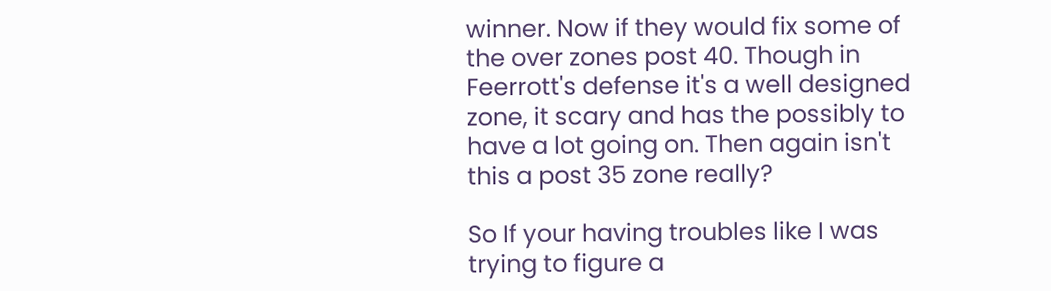winner. Now if they would fix some of the over zones post 40. Though in Feerrott's defense it's a well designed zone, it scary and has the possibly to have a lot going on. Then again isn't this a post 35 zone really?

So If your having troubles like I was trying to figure a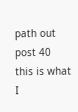path out post 40 this is what I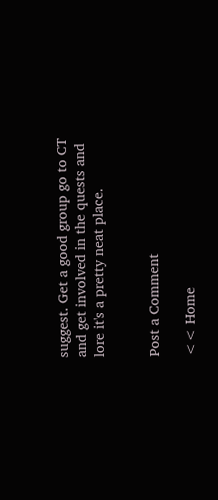suggest. Get a good group go to CT and get involved in the quests and lore it's a pretty neat place.


Post a Comment

<< Home